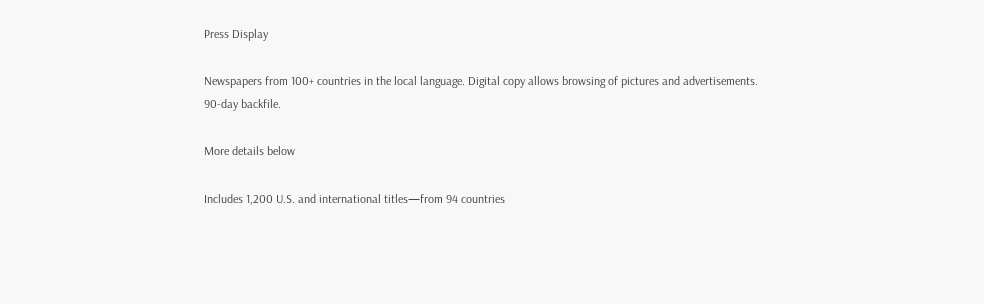Press Display

Newspapers from 100+ countries in the local language. Digital copy allows browsing of pictures and advertisements. 90-day backfile.

More details below

Includes 1,200 U.S. and international titles—from 94 countries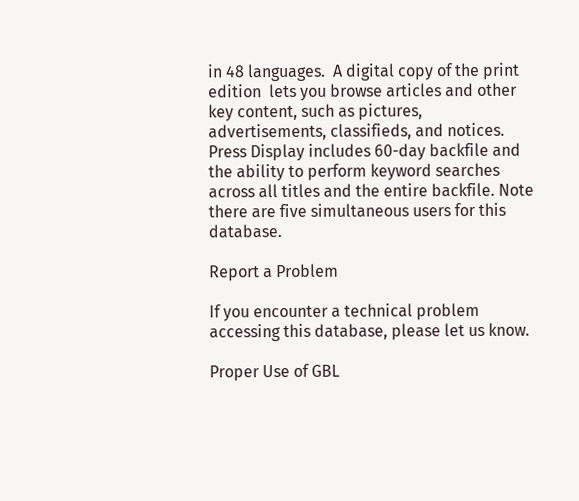in 48 languages.  A digital copy of the print edition  lets you browse articles and other key content, such as pictures, advertisements, classifieds, and notices. Press Display includes 60-day backfile and the ability to perform keyword searches across all titles and the entire backfile. Note there are five simultaneous users for this database.

Report a Problem

If you encounter a technical problem accessing this database, please let us know.

Proper Use of GBL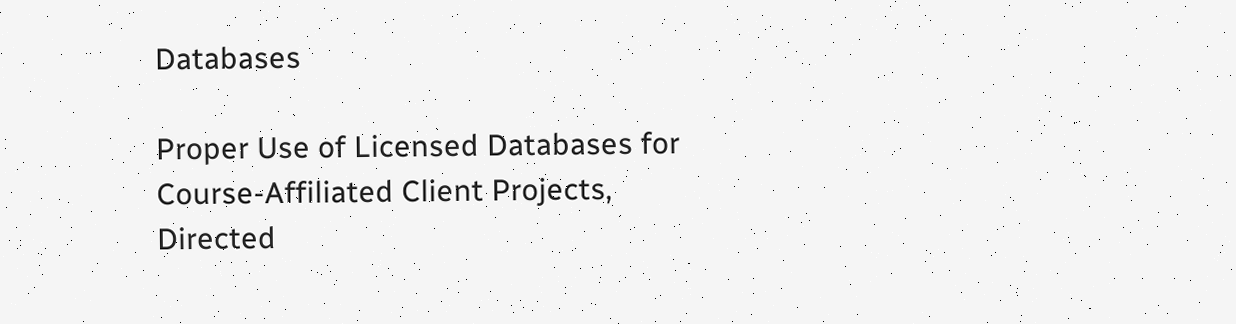Databases

Proper Use of Licensed Databases for Course-Affiliated Client Projects, Directed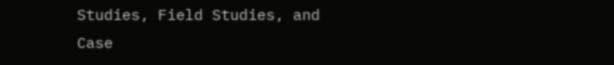Studies, Field Studies, and Case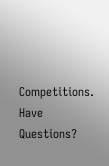Competitions.  Have Questions?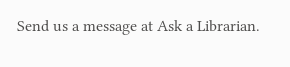Send us a message at Ask a Librarian.